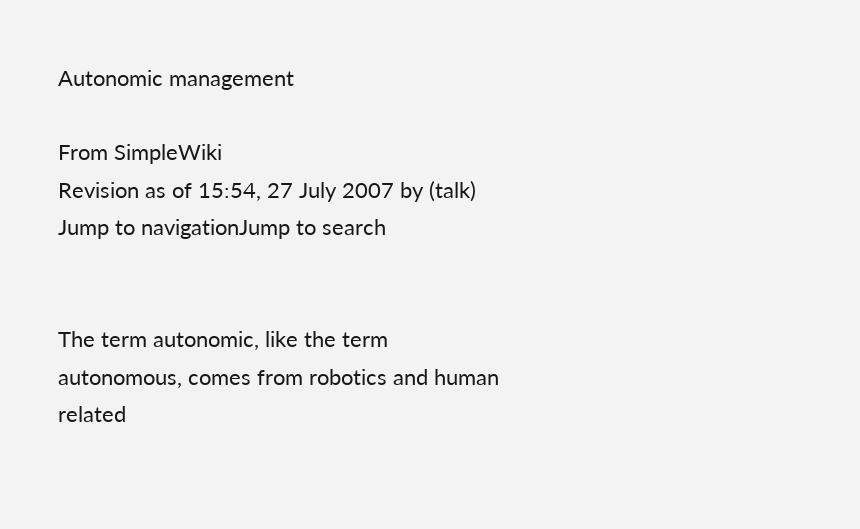Autonomic management

From SimpleWiki
Revision as of 15:54, 27 July 2007 by (talk)
Jump to navigationJump to search


The term autonomic, like the term autonomous, comes from robotics and human related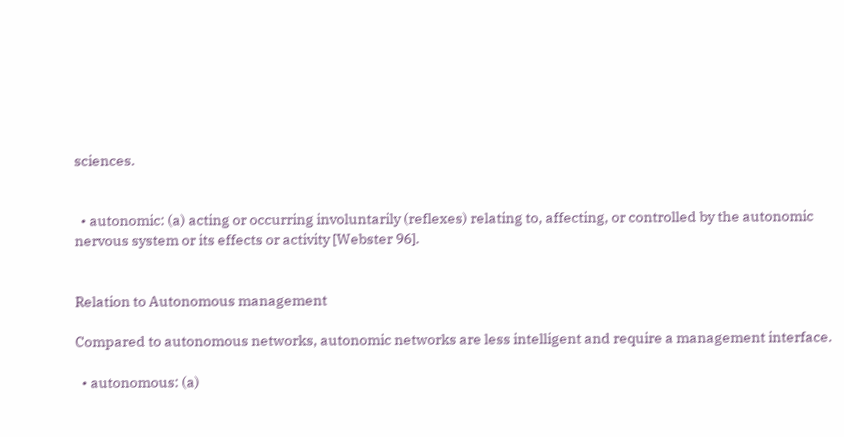sciences.


  • autonomic: (a) acting or occurring involuntarily (reflexes) relating to, affecting, or controlled by the autonomic nervous system or its effects or activity [Webster 96].


Relation to Autonomous management

Compared to autonomous networks, autonomic networks are less intelligent and require a management interface.

  • autonomous: (a)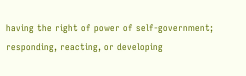having the right of power of self-government; responding, reacting, or developing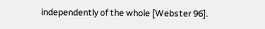independently of the whole [Webster 96].